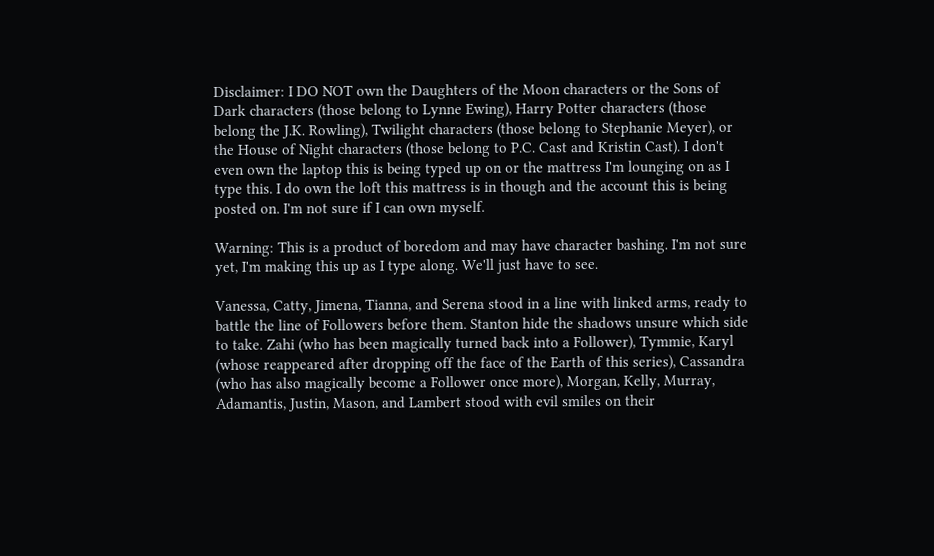Disclaimer: I DO NOT own the Daughters of the Moon characters or the Sons of Dark characters (those belong to Lynne Ewing), Harry Potter characters (those belong the J.K. Rowling), Twilight characters (those belong to Stephanie Meyer), or the House of Night characters (those belong to P.C. Cast and Kristin Cast). I don't even own the laptop this is being typed up on or the mattress I'm lounging on as I type this. I do own the loft this mattress is in though and the account this is being posted on. I'm not sure if I can own myself.

Warning: This is a product of boredom and may have character bashing. I'm not sure yet, I'm making this up as I type along. We'll just have to see.

Vanessa, Catty, Jimena, Tianna, and Serena stood in a line with linked arms, ready to battle the line of Followers before them. Stanton hide the shadows unsure which side to take. Zahi (who has been magically turned back into a Follower), Tymmie, Karyl (whose reappeared after dropping off the face of the Earth of this series), Cassandra (who has also magically become a Follower once more), Morgan, Kelly, Murray, Adamantis, Justin, Mason, and Lambert stood with evil smiles on their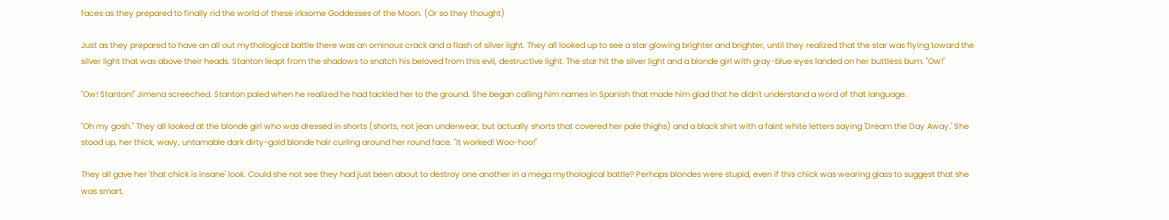faces as they prepared to finally rid the world of these irksome Goddesses of the Moon. (Or so they thought)

Just as they prepared to have an all out mythological battle there was an ominous crack and a flash of silver light. They all looked up to see a star glowing brighter and brighter, until they realized that the star was flying toward the silver light that was above their heads. Stanton leapt from the shadows to snatch his beloved from this evil, destructive light. The star hit the silver light and a blonde girl with gray-blue eyes landed on her buttless bum. "Ow!"

"Ow! Stanton!" Jimena screeched. Stanton paled when he realized he had tackled her to the ground. She began calling him names in Spanish that made him glad that he didn't understand a word of that language.

"Oh my gosh." They all looked at the blonde girl who was dressed in shorts (shorts, not jean underwear, but actually shorts that covered her pale thighs) and a black shirt with a faint white letters saying 'Dream the Day Away.' She stood up, her thick, wavy, untamable dark dirty-gold blonde hair curling around her round face. "It worked! Woo-hoo!"

They all gave her 'that chick is insane' look. Could she not see they had just been about to destroy one another in a mega mythological battle? Perhaps blondes were stupid, even if this chick was wearing glass to suggest that she was smart.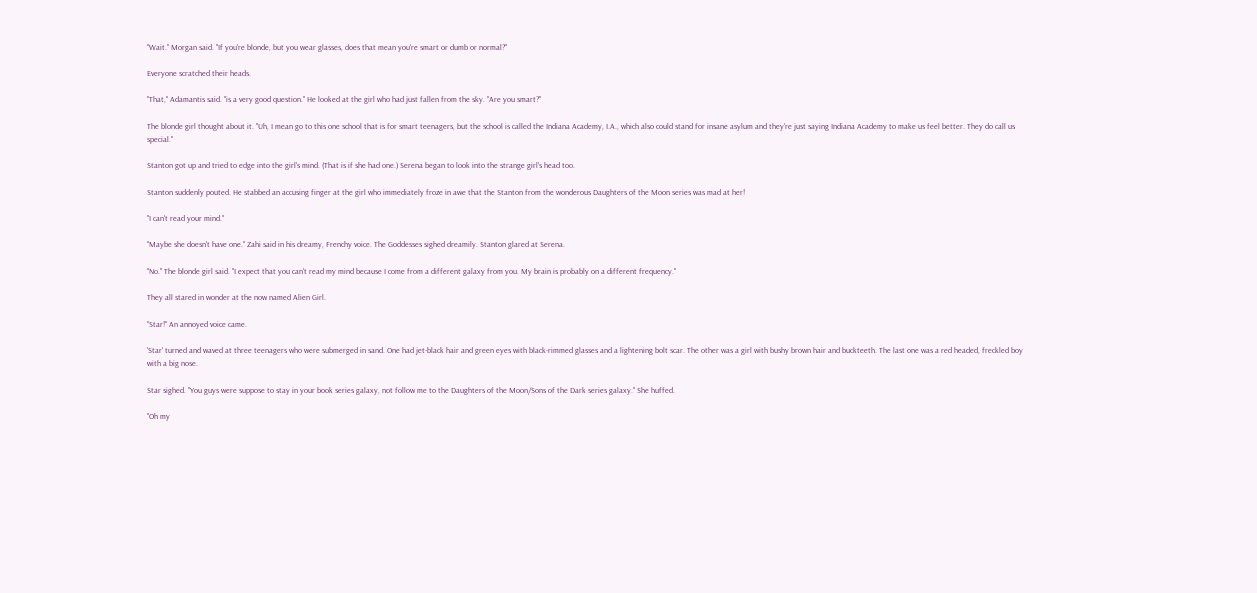"Wait." Morgan said. "If you're blonde, but you wear glasses, does that mean you're smart or dumb or normal?"

Everyone scratched their heads.

"That," Adamantis said. "is a very good question." He looked at the girl who had just fallen from the sky. "Are you smart?"

The blonde girl thought about it. "Uh, I mean go to this one school that is for smart teenagers, but the school is called the Indiana Academy, I.A., which also could stand for insane asylum and they're just saying Indiana Academy to make us feel better. They do call us special."

Stanton got up and tried to edge into the girl's mind. (That is if she had one.) Serena began to look into the strange girl's head too.

Stanton suddenly pouted. He stabbed an accusing finger at the girl who immediately froze in awe that the Stanton from the wonderous Daughters of the Moon series was mad at her!

"I can't read your mind."

"Maybe she doesn't have one." Zahi said in his dreamy, Frenchy voice. The Goddesses sighed dreamily. Stanton glared at Serena.

"No." The blonde girl said. "I expect that you can't read my mind because I come from a different galaxy from you. My brain is probably on a different frequency."

They all stared in wonder at the now named Alien Girl.

"Star!" An annoyed voice came.

'Star' turned and waved at three teenagers who were submerged in sand. One had jet-black hair and green eyes with black-rimmed glasses and a lightening bolt scar. The other was a girl with bushy brown hair and buckteeth. The last one was a red headed, freckled boy with a big nose.

Star sighed. "You guys were suppose to stay in your book series galaxy, not follow me to the Daughters of the Moon/Sons of the Dark series galaxy." She huffed.

"Oh my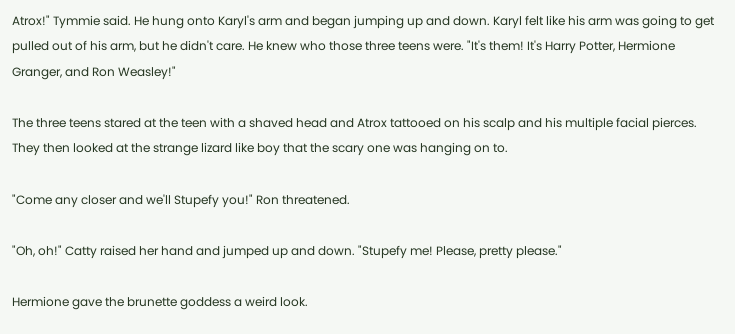Atrox!" Tymmie said. He hung onto Karyl's arm and began jumping up and down. Karyl felt like his arm was going to get pulled out of his arm, but he didn't care. He knew who those three teens were. "It's them! It's Harry Potter, Hermione Granger, and Ron Weasley!"

The three teens stared at the teen with a shaved head and Atrox tattooed on his scalp and his multiple facial pierces. They then looked at the strange lizard like boy that the scary one was hanging on to.

"Come any closer and we'll Stupefy you!" Ron threatened.

"Oh, oh!" Catty raised her hand and jumped up and down. "Stupefy me! Please, pretty please."

Hermione gave the brunette goddess a weird look.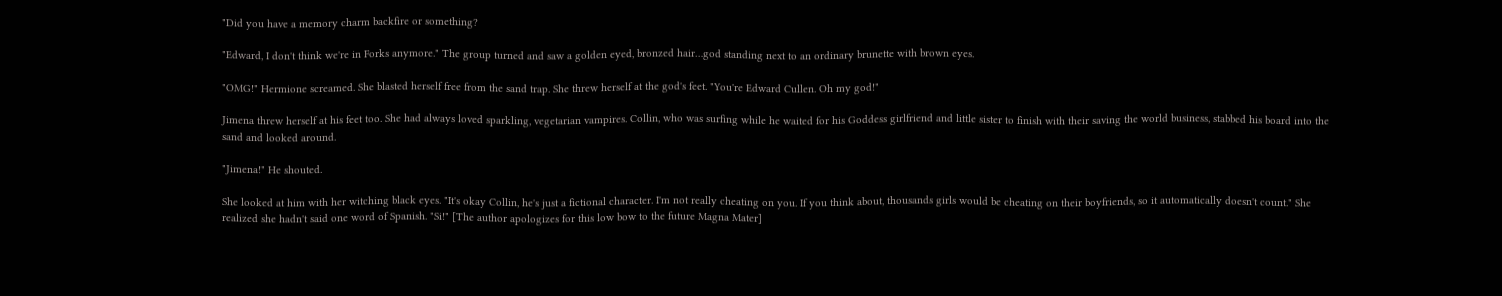"Did you have a memory charm backfire or something?

"Edward, I don't think we're in Forks anymore." The group turned and saw a golden eyed, bronzed hair…god standing next to an ordinary brunette with brown eyes.

"OMG!" Hermione screamed. She blasted herself free from the sand trap. She threw herself at the god's feet. "You're Edward Cullen. Oh my god!"

Jimena threw herself at his feet too. She had always loved sparkling, vegetarian vampires. Collin, who was surfing while he waited for his Goddess girlfriend and little sister to finish with their saving the world business, stabbed his board into the sand and looked around.

"Jimena!" He shouted.

She looked at him with her witching black eyes. "It's okay Collin, he's just a fictional character. I'm not really cheating on you. If you think about, thousands girls would be cheating on their boyfriends, so it automatically doesn't count." She realized she hadn't said one word of Spanish. "Si!" [The author apologizes for this low bow to the future Magna Mater]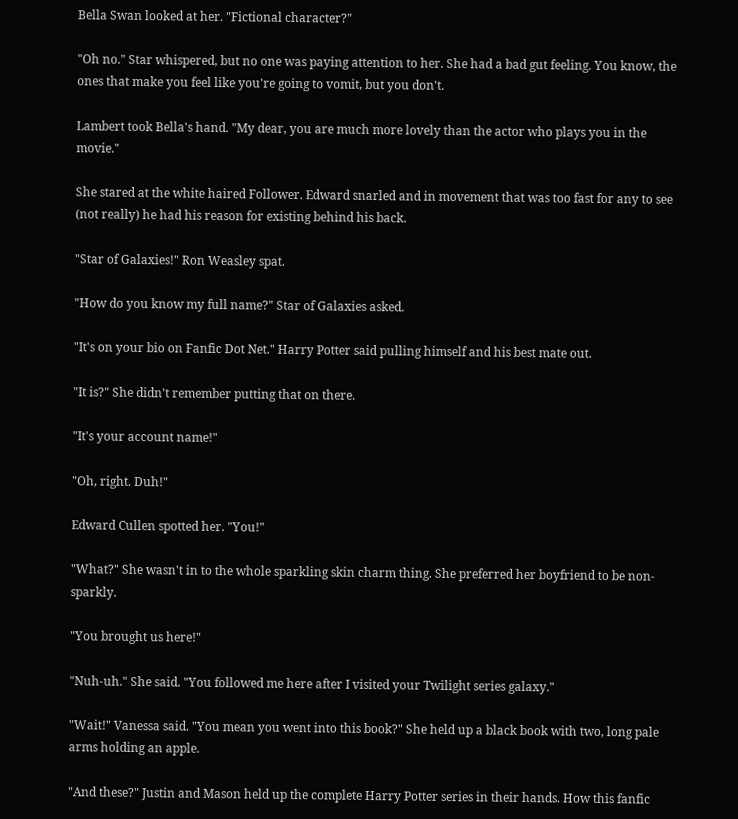Bella Swan looked at her. "Fictional character?"

"Oh no." Star whispered, but no one was paying attention to her. She had a bad gut feeling. You know, the ones that make you feel like you're going to vomit, but you don't.

Lambert took Bella's hand. "My dear, you are much more lovely than the actor who plays you in the movie."

She stared at the white haired Follower. Edward snarled and in movement that was too fast for any to see (not really) he had his reason for existing behind his back.

"Star of Galaxies!" Ron Weasley spat.

"How do you know my full name?" Star of Galaxies asked.

"It's on your bio on Fanfic Dot Net." Harry Potter said pulling himself and his best mate out.

"It is?" She didn't remember putting that on there.

"It's your account name!"

"Oh, right. Duh!"

Edward Cullen spotted her. "You!"

"What?" She wasn't in to the whole sparkling skin charm thing. She preferred her boyfriend to be non-sparkly.

"You brought us here!"

"Nuh-uh." She said. "You followed me here after I visited your Twilight series galaxy."

"Wait!" Vanessa said. "You mean you went into this book?" She held up a black book with two, long pale arms holding an apple.

"And these?" Justin and Mason held up the complete Harry Potter series in their hands. How this fanfic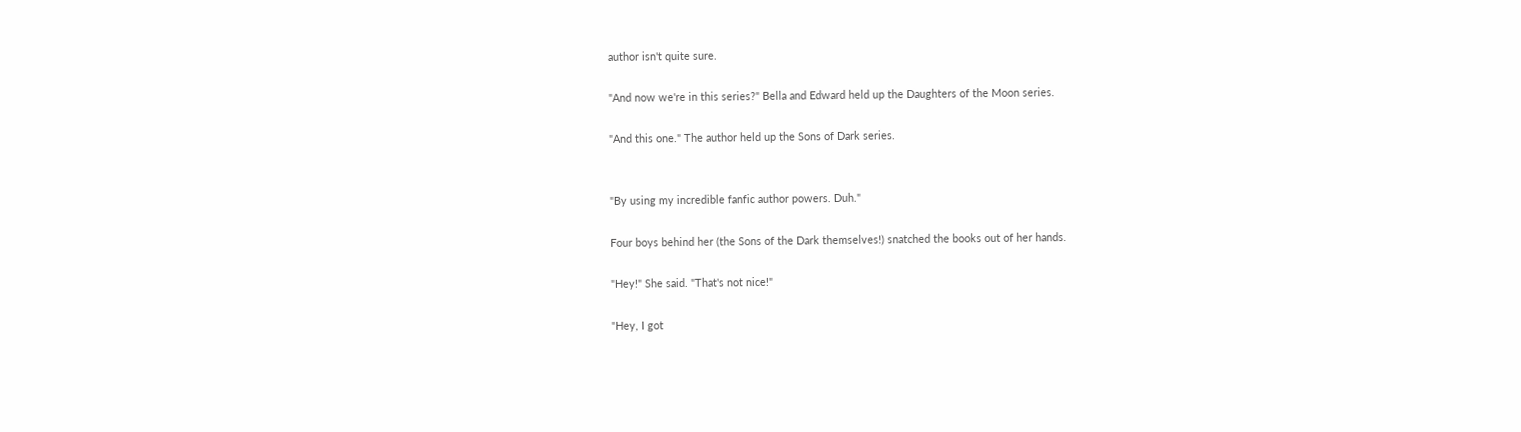author isn't quite sure.

"And now we're in this series?" Bella and Edward held up the Daughters of the Moon series.

"And this one." The author held up the Sons of Dark series.


"By using my incredible fanfic author powers. Duh."

Four boys behind her (the Sons of the Dark themselves!) snatched the books out of her hands.

"Hey!" She said. "That's not nice!"

"Hey, I got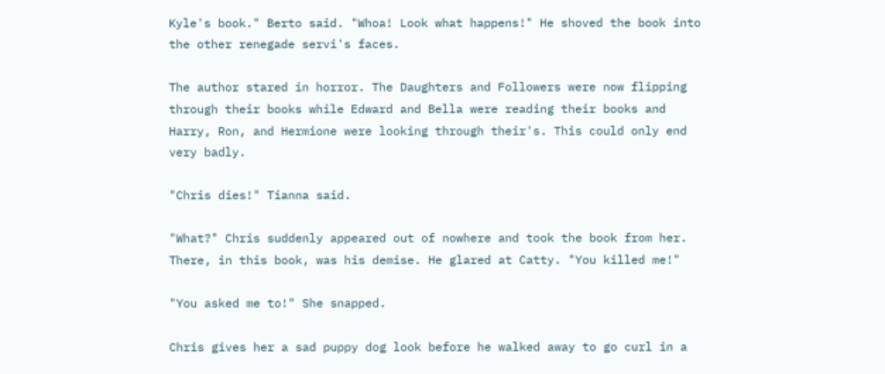Kyle's book." Berto said. "Whoa! Look what happens!" He shoved the book into the other renegade servi's faces.

The author stared in horror. The Daughters and Followers were now flipping through their books while Edward and Bella were reading their books and Harry, Ron, and Hermione were looking through their's. This could only end very badly.

"Chris dies!" Tianna said.

"What?" Chris suddenly appeared out of nowhere and took the book from her. There, in this book, was his demise. He glared at Catty. "You killed me!"

"You asked me to!" She snapped.

Chris gives her a sad puppy dog look before he walked away to go curl in a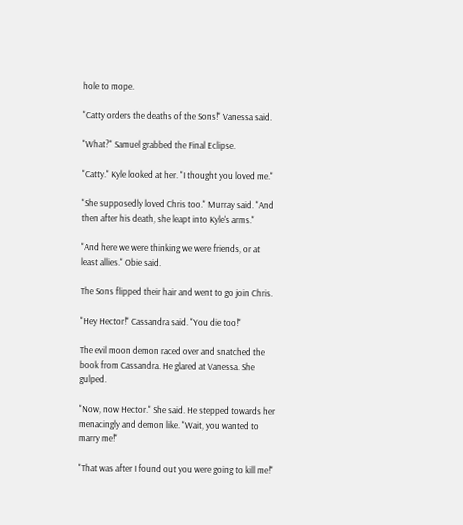hole to mope.

"Catty orders the deaths of the Sons!" Vanessa said.

"What?" Samuel grabbed the Final Eclipse.

"Catty." Kyle looked at her. "I thought you loved me."

"She supposedly loved Chris too." Murray said. "And then after his death, she leapt into Kyle's arms."

"And here we were thinking we were friends, or at least allies." Obie said.

The Sons flipped their hair and went to go join Chris.

"Hey Hector!" Cassandra said. "You die too!"

The evil moon demon raced over and snatched the book from Cassandra. He glared at Vanessa. She gulped.

"Now, now Hector." She said. He stepped towards her menacingly and demon like. "Wait, you wanted to marry me!"

"That was after I found out you were going to kill me!"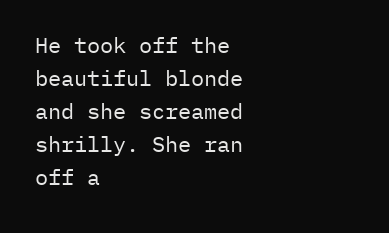He took off the beautiful blonde and she screamed shrilly. She ran off a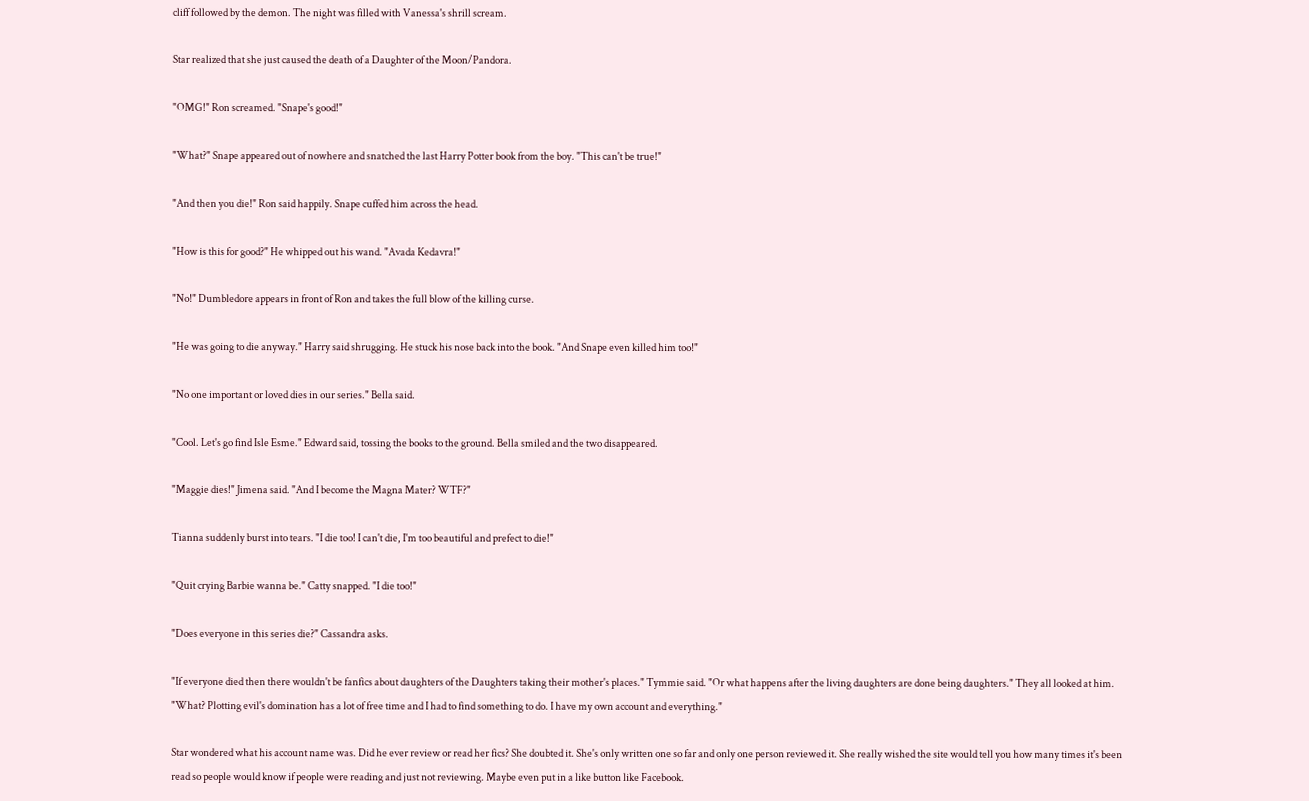cliff followed by the demon. The night was filled with Vanessa's shrill scream.

Star realized that she just caused the death of a Daughter of the Moon/Pandora.

"OMG!" Ron screamed. "Snape's good!"

"What?" Snape appeared out of nowhere and snatched the last Harry Potter book from the boy. "This can't be true!"

"And then you die!" Ron said happily. Snape cuffed him across the head.

"How is this for good?" He whipped out his wand. "Avada Kedavra!"

"No!" Dumbledore appears in front of Ron and takes the full blow of the killing curse.

"He was going to die anyway." Harry said shrugging. He stuck his nose back into the book. "And Snape even killed him too!"

"No one important or loved dies in our series." Bella said.

"Cool. Let's go find Isle Esme." Edward said, tossing the books to the ground. Bella smiled and the two disappeared.

"Maggie dies!" Jimena said. "And I become the Magna Mater? WTF?"

Tianna suddenly burst into tears. "I die too! I can't die, I'm too beautiful and prefect to die!"

"Quit crying Barbie wanna be." Catty snapped. "I die too!"

"Does everyone in this series die?" Cassandra asks.

"If everyone died then there wouldn't be fanfics about daughters of the Daughters taking their mother's places." Tymmie said. "Or what happens after the living daughters are done being daughters." They all looked at him. "What? Plotting evil's domination has a lot of free time and I had to find something to do. I have my own account and everything."

Star wondered what his account name was. Did he ever review or read her fics? She doubted it. She's only written one so far and only one person reviewed it. She really wished the site would tell you how many times it's been read so people would know if people were reading and just not reviewing. Maybe even put in a like button like Facebook.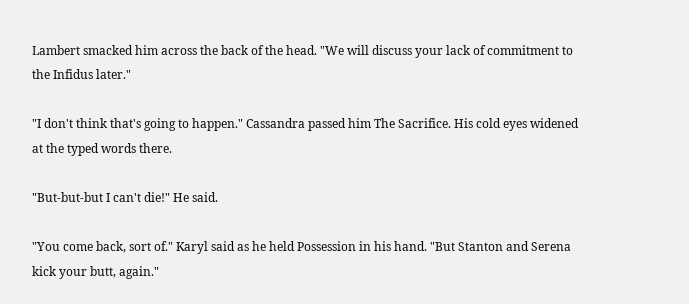Lambert smacked him across the back of the head. "We will discuss your lack of commitment to the Infidus later."

"I don't think that's going to happen." Cassandra passed him The Sacrifice. His cold eyes widened at the typed words there.

"But-but-but I can't die!" He said.

"You come back, sort of." Karyl said as he held Possession in his hand. "But Stanton and Serena kick your butt, again."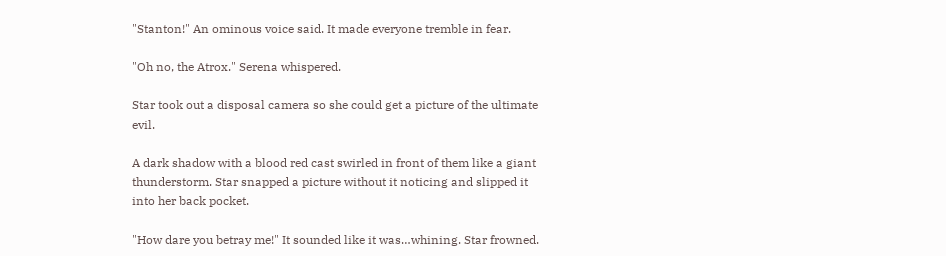"Stanton!" An ominous voice said. It made everyone tremble in fear.

"Oh no, the Atrox." Serena whispered.

Star took out a disposal camera so she could get a picture of the ultimate evil.

A dark shadow with a blood red cast swirled in front of them like a giant thunderstorm. Star snapped a picture without it noticing and slipped it into her back pocket.

"How dare you betray me!" It sounded like it was…whining. Star frowned.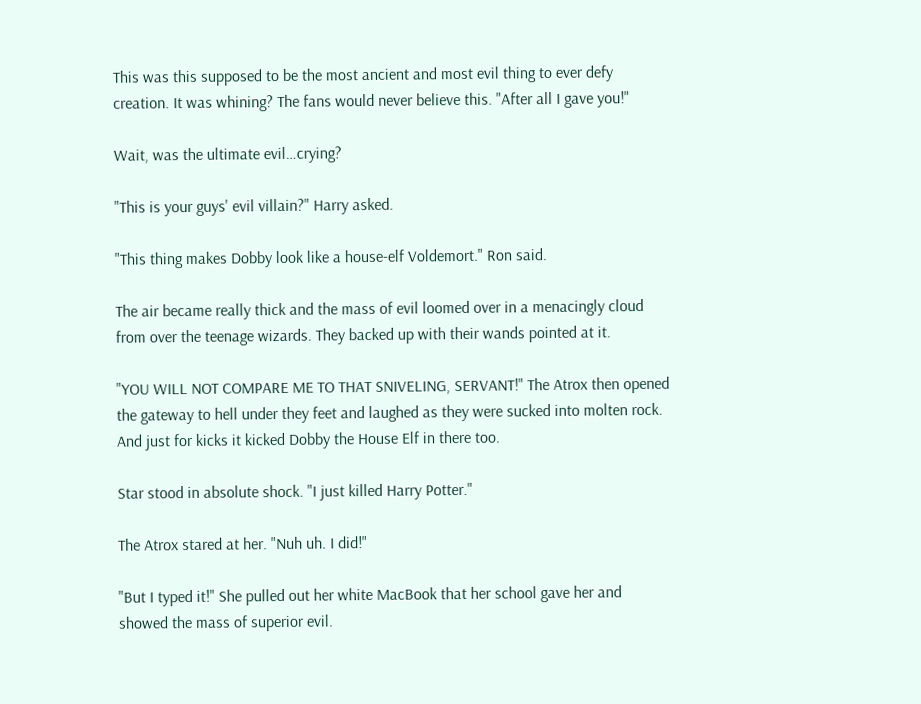This was this supposed to be the most ancient and most evil thing to ever defy creation. It was whining? The fans would never believe this. "After all I gave you!"

Wait, was the ultimate evil…crying?

"This is your guys' evil villain?" Harry asked.

"This thing makes Dobby look like a house-elf Voldemort." Ron said.

The air became really thick and the mass of evil loomed over in a menacingly cloud from over the teenage wizards. They backed up with their wands pointed at it.

"YOU WILL NOT COMPARE ME TO THAT SNIVELING, SERVANT!" The Atrox then opened the gateway to hell under they feet and laughed as they were sucked into molten rock. And just for kicks it kicked Dobby the House Elf in there too.

Star stood in absolute shock. "I just killed Harry Potter."

The Atrox stared at her. "Nuh uh. I did!"

"But I typed it!" She pulled out her white MacBook that her school gave her and showed the mass of superior evil.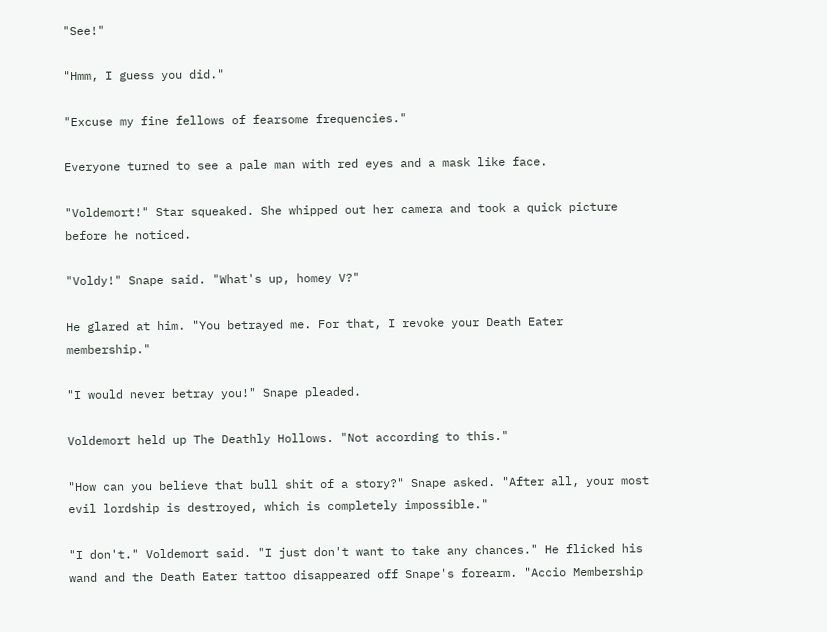"See!"

"Hmm, I guess you did."

"Excuse my fine fellows of fearsome frequencies."

Everyone turned to see a pale man with red eyes and a mask like face.

"Voldemort!" Star squeaked. She whipped out her camera and took a quick picture before he noticed.

"Voldy!" Snape said. "What's up, homey V?"

He glared at him. "You betrayed me. For that, I revoke your Death Eater membership."

"I would never betray you!" Snape pleaded.

Voldemort held up The Deathly Hollows. "Not according to this."

"How can you believe that bull shit of a story?" Snape asked. "After all, your most evil lordship is destroyed, which is completely impossible."

"I don't." Voldemort said. "I just don't want to take any chances." He flicked his wand and the Death Eater tattoo disappeared off Snape's forearm. "Accio Membership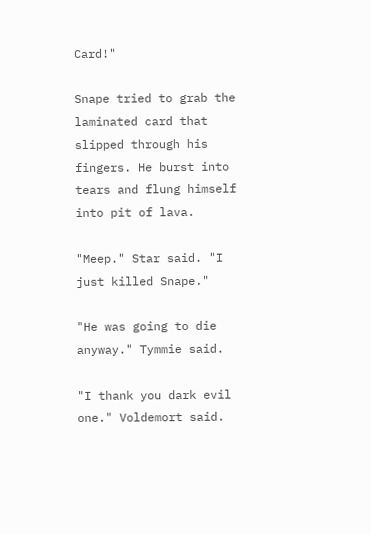Card!"

Snape tried to grab the laminated card that slipped through his fingers. He burst into tears and flung himself into pit of lava.

"Meep." Star said. "I just killed Snape."

"He was going to die anyway." Tymmie said.

"I thank you dark evil one." Voldemort said.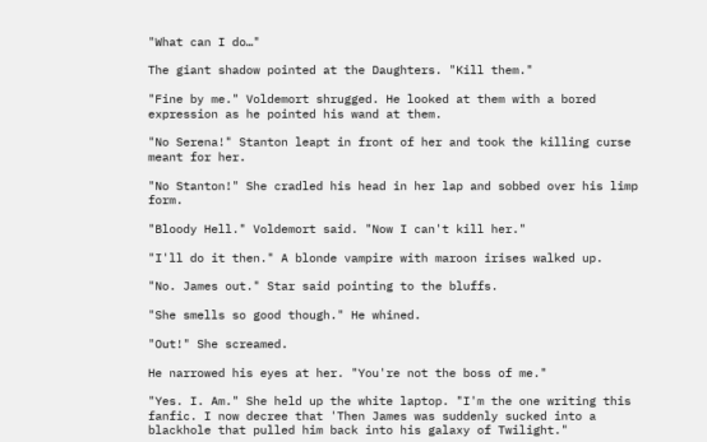"What can I do…"

The giant shadow pointed at the Daughters. "Kill them."

"Fine by me." Voldemort shrugged. He looked at them with a bored expression as he pointed his wand at them.

"No Serena!" Stanton leapt in front of her and took the killing curse meant for her.

"No Stanton!" She cradled his head in her lap and sobbed over his limp form.

"Bloody Hell." Voldemort said. "Now I can't kill her."

"I'll do it then." A blonde vampire with maroon irises walked up.

"No. James out." Star said pointing to the bluffs.

"She smells so good though." He whined.

"Out!" She screamed.

He narrowed his eyes at her. "You're not the boss of me."

"Yes. I. Am." She held up the white laptop. "I'm the one writing this fanfic. I now decree that 'Then James was suddenly sucked into a blackhole that pulled him back into his galaxy of Twilight."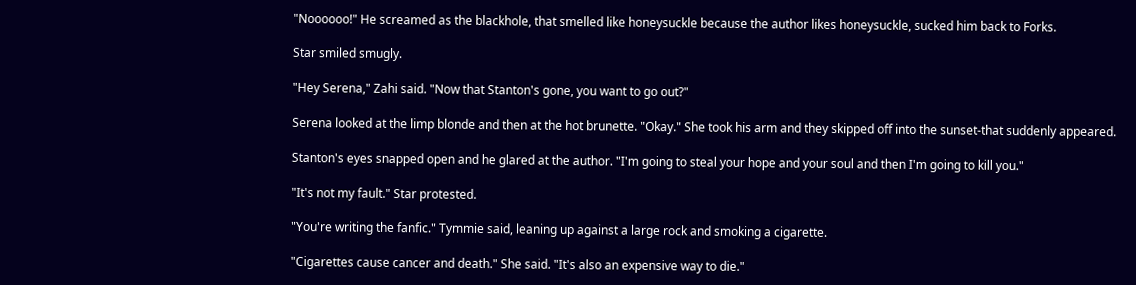"Noooooo!" He screamed as the blackhole, that smelled like honeysuckle because the author likes honeysuckle, sucked him back to Forks.

Star smiled smugly.

"Hey Serena," Zahi said. "Now that Stanton's gone, you want to go out?"

Serena looked at the limp blonde and then at the hot brunette. "Okay." She took his arm and they skipped off into the sunset-that suddenly appeared.

Stanton's eyes snapped open and he glared at the author. "I'm going to steal your hope and your soul and then I'm going to kill you."

"It's not my fault." Star protested.

"You're writing the fanfic." Tymmie said, leaning up against a large rock and smoking a cigarette.

"Cigarettes cause cancer and death." She said. "It's also an expensive way to die."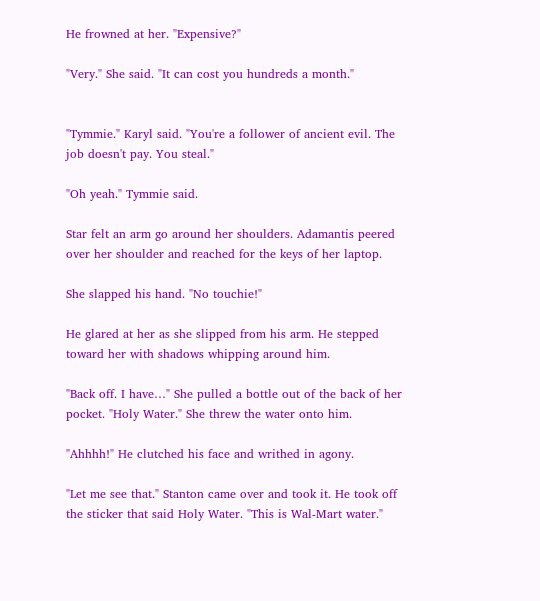He frowned at her. "Expensive?"

"Very." She said. "It can cost you hundreds a month."


"Tymmie." Karyl said. "You're a follower of ancient evil. The job doesn't pay. You steal."

"Oh yeah." Tymmie said.

Star felt an arm go around her shoulders. Adamantis peered over her shoulder and reached for the keys of her laptop.

She slapped his hand. "No touchie!"

He glared at her as she slipped from his arm. He stepped toward her with shadows whipping around him.

"Back off. I have…" She pulled a bottle out of the back of her pocket. "Holy Water." She threw the water onto him.

"Ahhhh!" He clutched his face and writhed in agony.

"Let me see that." Stanton came over and took it. He took off the sticker that said Holy Water. "This is Wal-Mart water."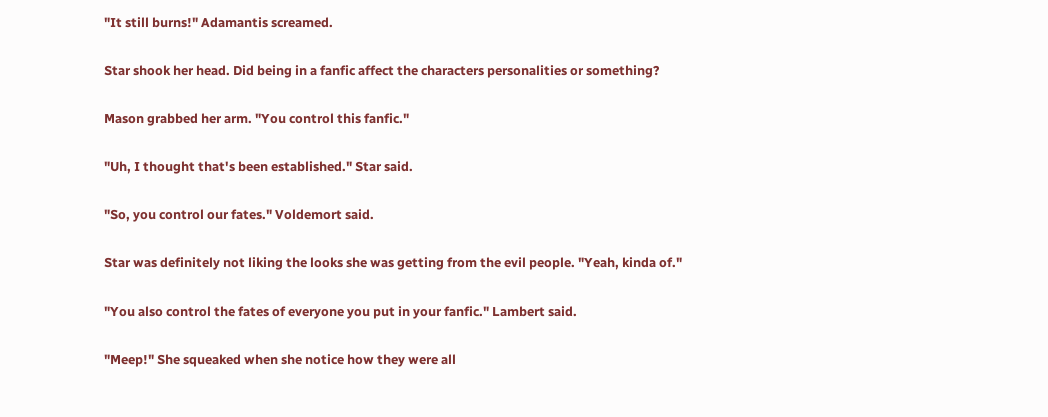"It still burns!" Adamantis screamed.

Star shook her head. Did being in a fanfic affect the characters personalities or something?

Mason grabbed her arm. "You control this fanfic."

"Uh, I thought that's been established." Star said.

"So, you control our fates." Voldemort said.

Star was definitely not liking the looks she was getting from the evil people. "Yeah, kinda of."

"You also control the fates of everyone you put in your fanfic." Lambert said.

"Meep!" She squeaked when she notice how they were all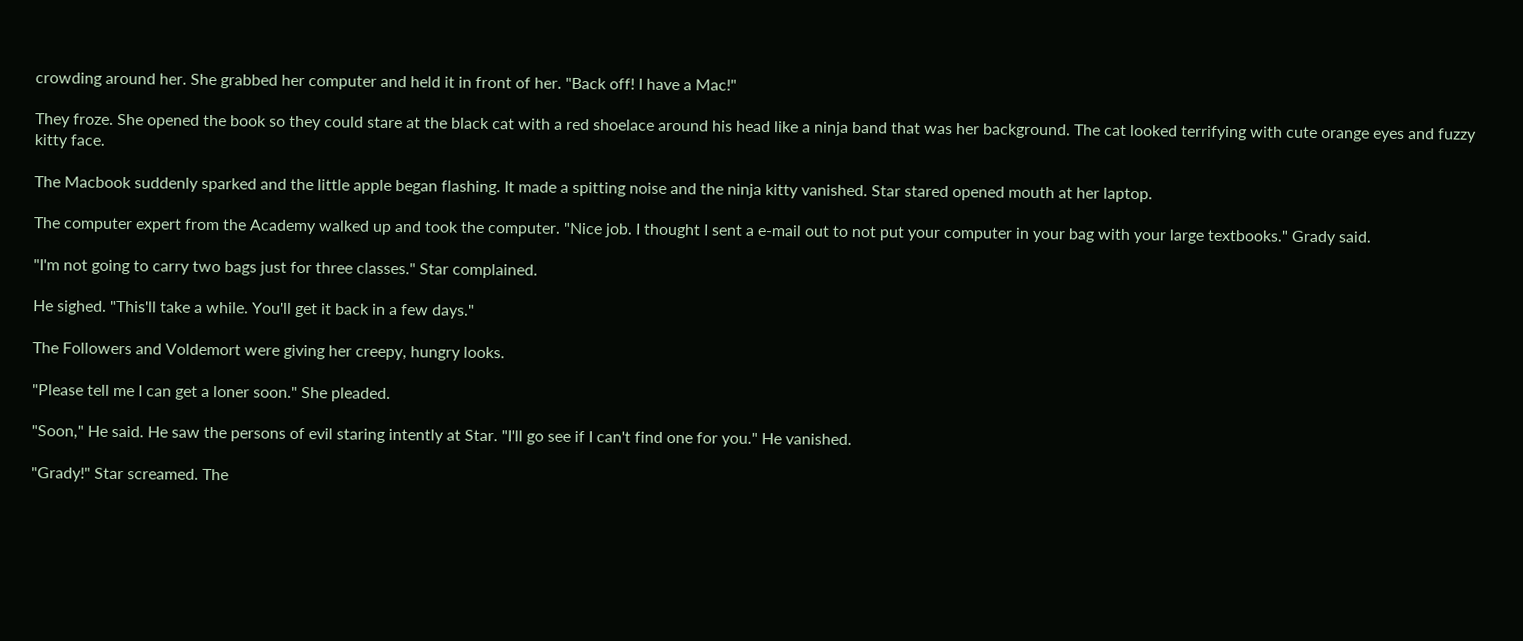crowding around her. She grabbed her computer and held it in front of her. "Back off! I have a Mac!"

They froze. She opened the book so they could stare at the black cat with a red shoelace around his head like a ninja band that was her background. The cat looked terrifying with cute orange eyes and fuzzy kitty face.

The Macbook suddenly sparked and the little apple began flashing. It made a spitting noise and the ninja kitty vanished. Star stared opened mouth at her laptop.

The computer expert from the Academy walked up and took the computer. "Nice job. I thought I sent a e-mail out to not put your computer in your bag with your large textbooks." Grady said.

"I'm not going to carry two bags just for three classes." Star complained.

He sighed. "This'll take a while. You'll get it back in a few days."

The Followers and Voldemort were giving her creepy, hungry looks.

"Please tell me I can get a loner soon." She pleaded.

"Soon," He said. He saw the persons of evil staring intently at Star. "I'll go see if I can't find one for you." He vanished.

"Grady!" Star screamed. The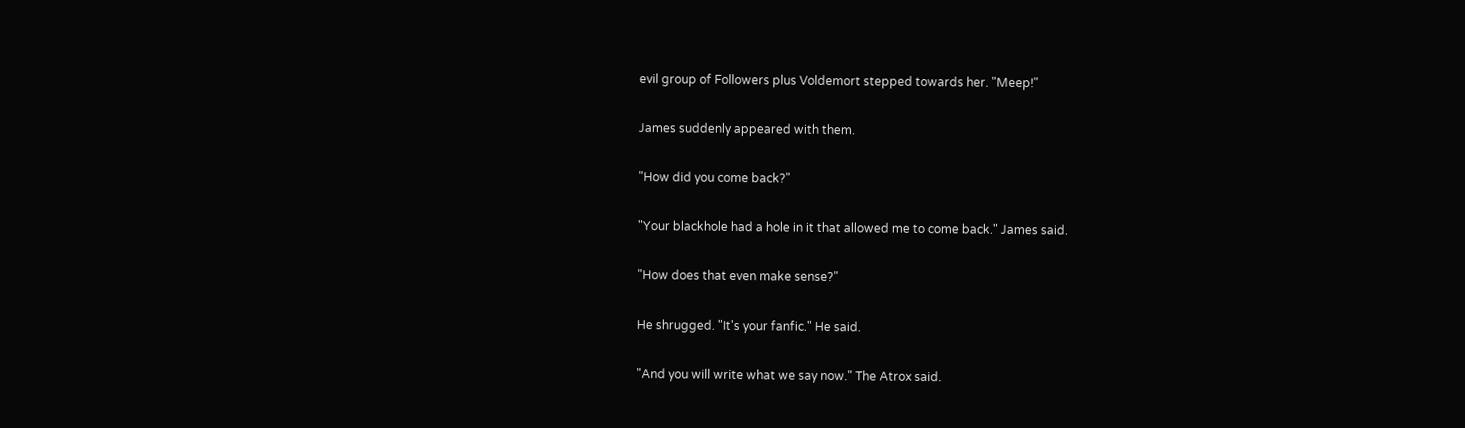evil group of Followers plus Voldemort stepped towards her. "Meep!"

James suddenly appeared with them.

"How did you come back?"

"Your blackhole had a hole in it that allowed me to come back." James said.

"How does that even make sense?"

He shrugged. "It's your fanfic." He said.

"And you will write what we say now." The Atrox said.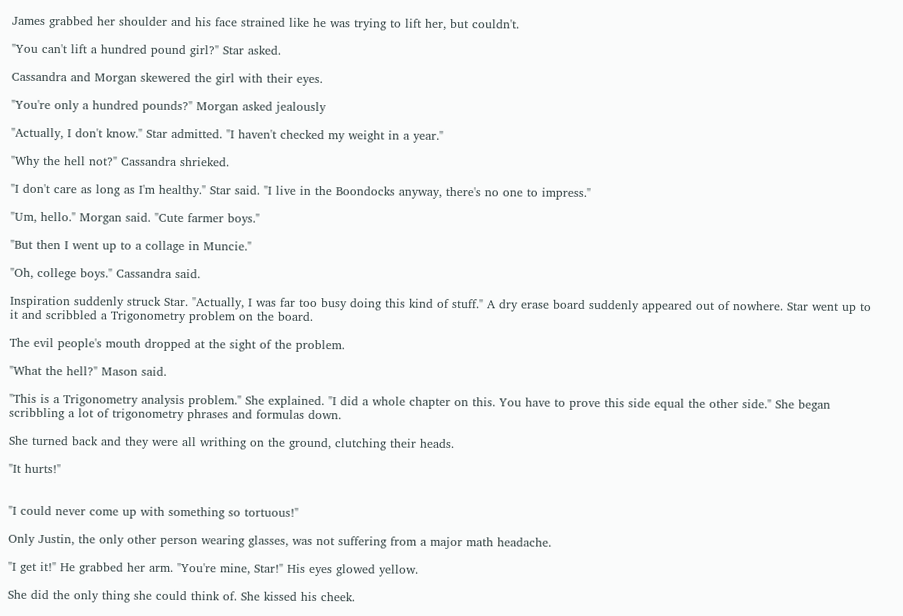James grabbed her shoulder and his face strained like he was trying to lift her, but couldn't.

"You can't lift a hundred pound girl?" Star asked.

Cassandra and Morgan skewered the girl with their eyes.

"You're only a hundred pounds?" Morgan asked jealously

"Actually, I don't know." Star admitted. "I haven't checked my weight in a year."

"Why the hell not?" Cassandra shrieked.

"I don't care as long as I'm healthy." Star said. "I live in the Boondocks anyway, there's no one to impress."

"Um, hello." Morgan said. "Cute farmer boys."

"But then I went up to a collage in Muncie."

"Oh, college boys." Cassandra said.

Inspiration suddenly struck Star. "Actually, I was far too busy doing this kind of stuff." A dry erase board suddenly appeared out of nowhere. Star went up to it and scribbled a Trigonometry problem on the board.

The evil people's mouth dropped at the sight of the problem.

"What the hell?" Mason said.

"This is a Trigonometry analysis problem." She explained. "I did a whole chapter on this. You have to prove this side equal the other side." She began scribbling a lot of trigonometry phrases and formulas down.

She turned back and they were all writhing on the ground, clutching their heads.

"It hurts!"


"I could never come up with something so tortuous!"

Only Justin, the only other person wearing glasses, was not suffering from a major math headache.

"I get it!" He grabbed her arm. "You're mine, Star!" His eyes glowed yellow.

She did the only thing she could think of. She kissed his cheek.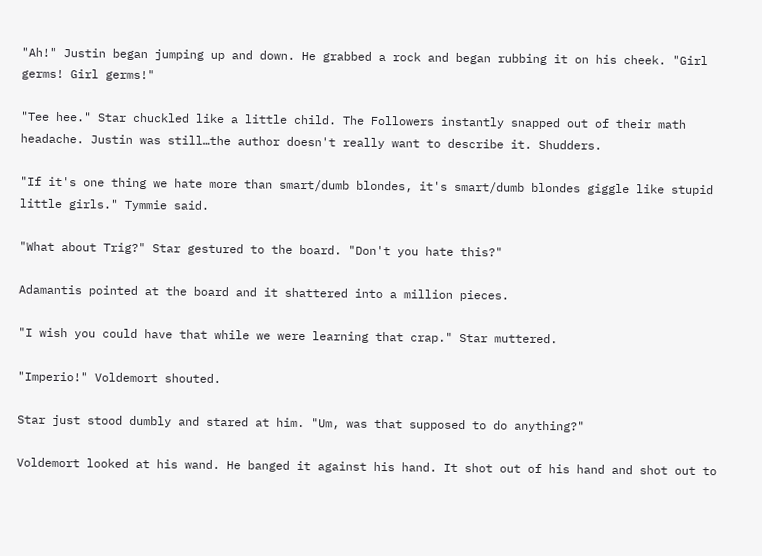"Ah!" Justin began jumping up and down. He grabbed a rock and began rubbing it on his cheek. "Girl germs! Girl germs!"

"Tee hee." Star chuckled like a little child. The Followers instantly snapped out of their math headache. Justin was still…the author doesn't really want to describe it. Shudders.

"If it's one thing we hate more than smart/dumb blondes, it's smart/dumb blondes giggle like stupid little girls." Tymmie said.

"What about Trig?" Star gestured to the board. "Don't you hate this?"

Adamantis pointed at the board and it shattered into a million pieces.

"I wish you could have that while we were learning that crap." Star muttered.

"Imperio!" Voldemort shouted.

Star just stood dumbly and stared at him. "Um, was that supposed to do anything?"

Voldemort looked at his wand. He banged it against his hand. It shot out of his hand and shot out to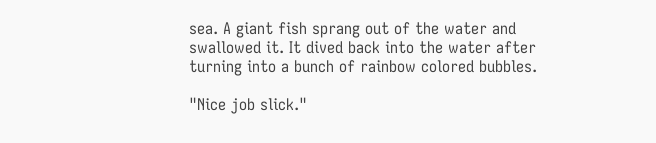sea. A giant fish sprang out of the water and swallowed it. It dived back into the water after turning into a bunch of rainbow colored bubbles.

"Nice job slick."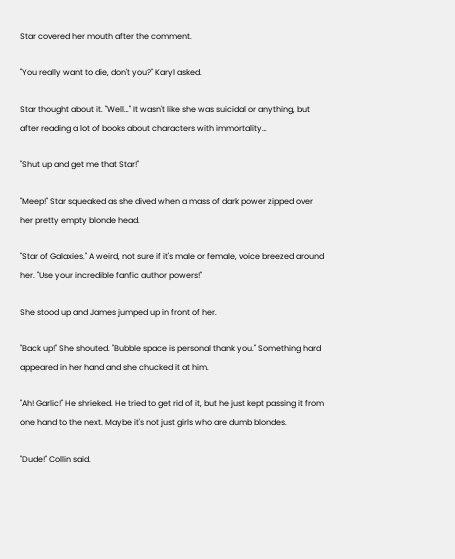Star covered her mouth after the comment.

"You really want to die, don't you?" Karyl asked.

Star thought about it. "Well…" It wasn't like she was suicidal or anything, but after reading a lot of books about characters with immortality…

"Shut up and get me that Star!"

"Meep!" Star squeaked as she dived when a mass of dark power zipped over her pretty empty blonde head.

"Star of Galaxies." A weird, not sure if it's male or female, voice breezed around her. "Use your incredible fanfic author powers!"

She stood up and James jumped up in front of her.

"Back up!" She shouted. "Bubble space is personal thank you." Something hard appeared in her hand and she chucked it at him.

"Ah! Garlic!" He shrieked. He tried to get rid of it, but he just kept passing it from one hand to the next. Maybe it's not just girls who are dumb blondes.

"Dude!" Collin said.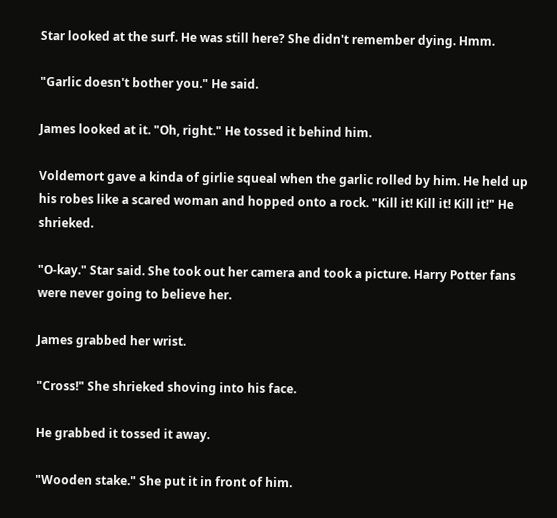Star looked at the surf. He was still here? She didn't remember dying. Hmm.

"Garlic doesn't bother you." He said.

James looked at it. "Oh, right." He tossed it behind him.

Voldemort gave a kinda of girlie squeal when the garlic rolled by him. He held up his robes like a scared woman and hopped onto a rock. "Kill it! Kill it! Kill it!" He shrieked.

"O-kay." Star said. She took out her camera and took a picture. Harry Potter fans were never going to believe her.

James grabbed her wrist.

"Cross!" She shrieked shoving into his face.

He grabbed it tossed it away.

"Wooden stake." She put it in front of him.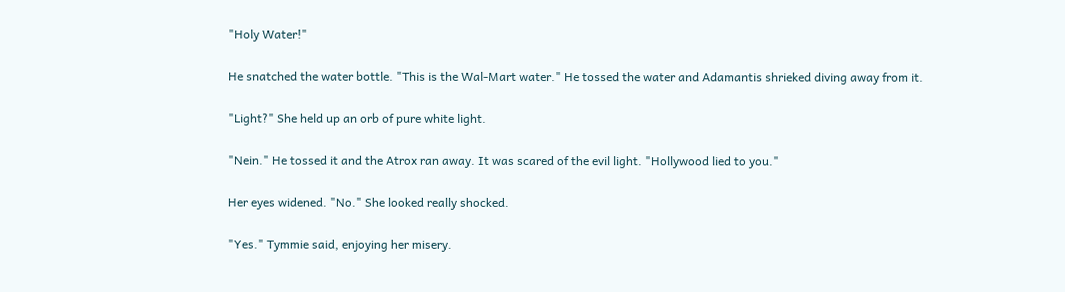"Holy Water!"

He snatched the water bottle. "This is the Wal-Mart water." He tossed the water and Adamantis shrieked diving away from it.

"Light?" She held up an orb of pure white light.

"Nein." He tossed it and the Atrox ran away. It was scared of the evil light. "Hollywood lied to you."

Her eyes widened. "No." She looked really shocked.

"Yes." Tymmie said, enjoying her misery.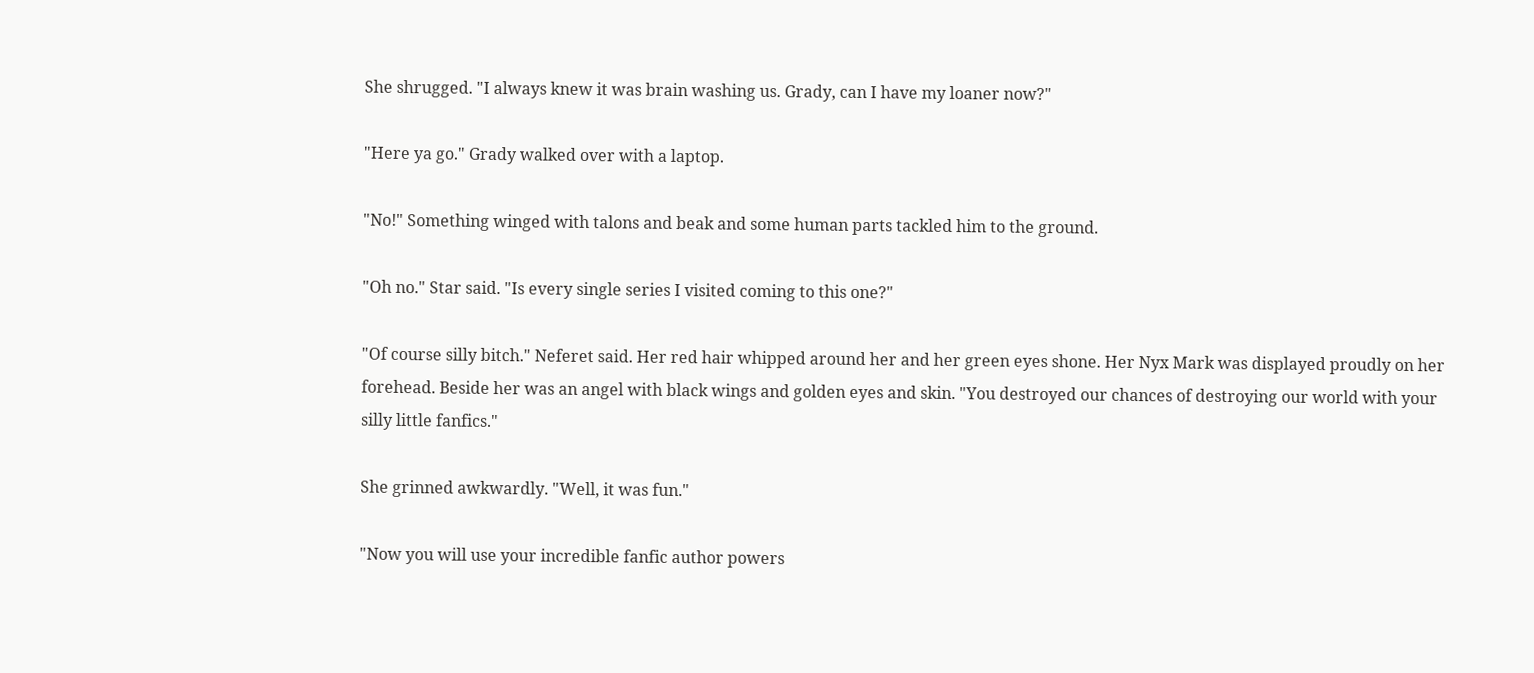She shrugged. "I always knew it was brain washing us. Grady, can I have my loaner now?"

"Here ya go." Grady walked over with a laptop.

"No!" Something winged with talons and beak and some human parts tackled him to the ground.

"Oh no." Star said. "Is every single series I visited coming to this one?"

"Of course silly bitch." Neferet said. Her red hair whipped around her and her green eyes shone. Her Nyx Mark was displayed proudly on her forehead. Beside her was an angel with black wings and golden eyes and skin. "You destroyed our chances of destroying our world with your silly little fanfics."

She grinned awkwardly. "Well, it was fun."

"Now you will use your incredible fanfic author powers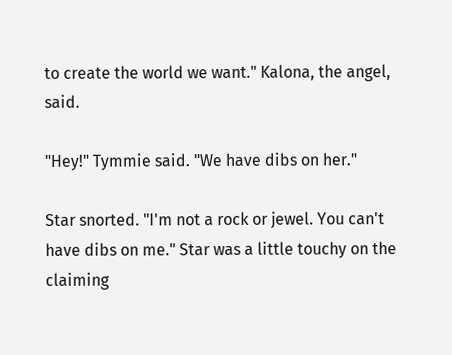to create the world we want." Kalona, the angel, said.

"Hey!" Tymmie said. "We have dibs on her."

Star snorted. "I'm not a rock or jewel. You can't have dibs on me." Star was a little touchy on the claiming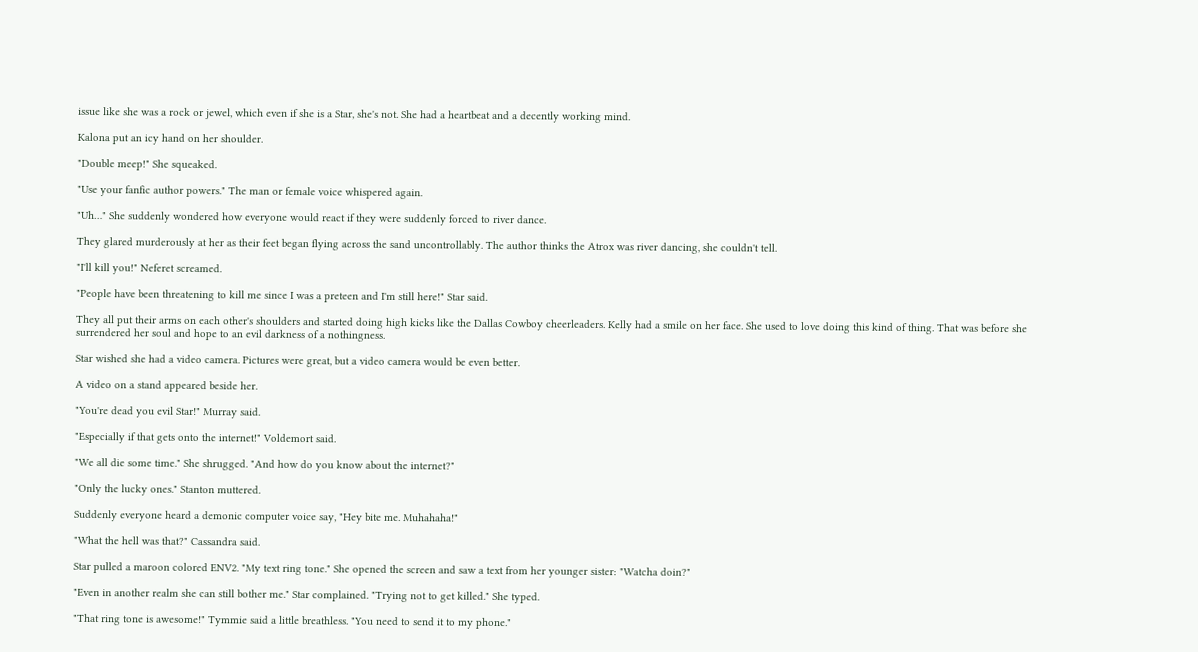issue like she was a rock or jewel, which even if she is a Star, she's not. She had a heartbeat and a decently working mind.

Kalona put an icy hand on her shoulder.

"Double meep!" She squeaked.

"Use your fanfic author powers." The man or female voice whispered again.

"Uh…" She suddenly wondered how everyone would react if they were suddenly forced to river dance.

They glared murderously at her as their feet began flying across the sand uncontrollably. The author thinks the Atrox was river dancing, she couldn't tell.

"I'll kill you!" Neferet screamed.

"People have been threatening to kill me since I was a preteen and I'm still here!" Star said.

They all put their arms on each other's shoulders and started doing high kicks like the Dallas Cowboy cheerleaders. Kelly had a smile on her face. She used to love doing this kind of thing. That was before she surrendered her soul and hope to an evil darkness of a nothingness.

Star wished she had a video camera. Pictures were great, but a video camera would be even better.

A video on a stand appeared beside her.

"You're dead you evil Star!" Murray said.

"Especially if that gets onto the internet!" Voldemort said.

"We all die some time." She shrugged. "And how do you know about the internet?"

"Only the lucky ones." Stanton muttered.

Suddenly everyone heard a demonic computer voice say, "Hey bite me. Muhahaha!"

"What the hell was that?" Cassandra said.

Star pulled a maroon colored ENV2. "My text ring tone." She opened the screen and saw a text from her younger sister: "Watcha doin?"

"Even in another realm she can still bother me." Star complained. "Trying not to get killed." She typed.

"That ring tone is awesome!" Tymmie said a little breathless. "You need to send it to my phone."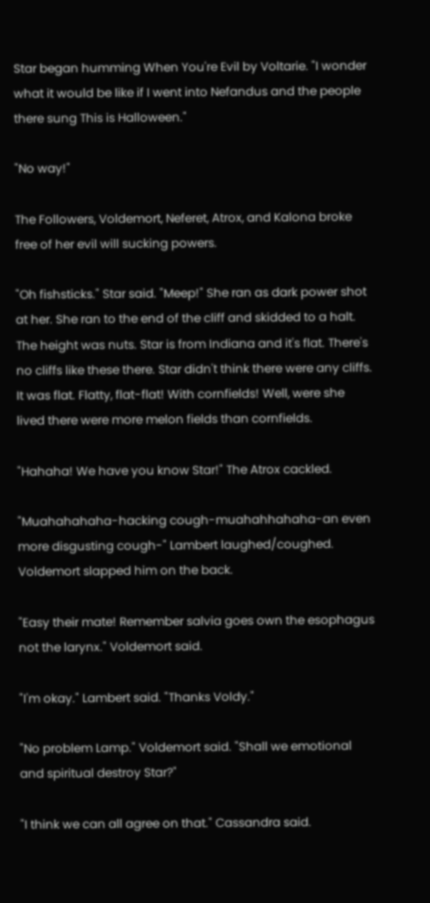Star began humming When You're Evil by Voltarie. "I wonder what it would be like if I went into Nefandus and the people there sung This is Halloween."

"No way!"

The Followers, Voldemort, Neferet, Atrox, and Kalona broke free of her evil will sucking powers.

"Oh fishsticks." Star said. "Meep!" She ran as dark power shot at her. She ran to the end of the cliff and skidded to a halt. The height was nuts. Star is from Indiana and it's flat. There's no cliffs like these there. Star didn't think there were any cliffs. It was flat. Flatty, flat-flat! With cornfields! Well, were she lived there were more melon fields than cornfields.

"Hahaha! We have you know Star!" The Atrox cackled.

"Muahahahaha-hacking cough-muahahhahaha-an even more disgusting cough-" Lambert laughed/coughed. Voldemort slapped him on the back.

"Easy their mate! Remember salvia goes own the esophagus not the larynx." Voldemort said.

"I'm okay." Lambert said. "Thanks Voldy."

"No problem Lamp." Voldemort said. "Shall we emotional and spiritual destroy Star?"

"I think we can all agree on that." Cassandra said.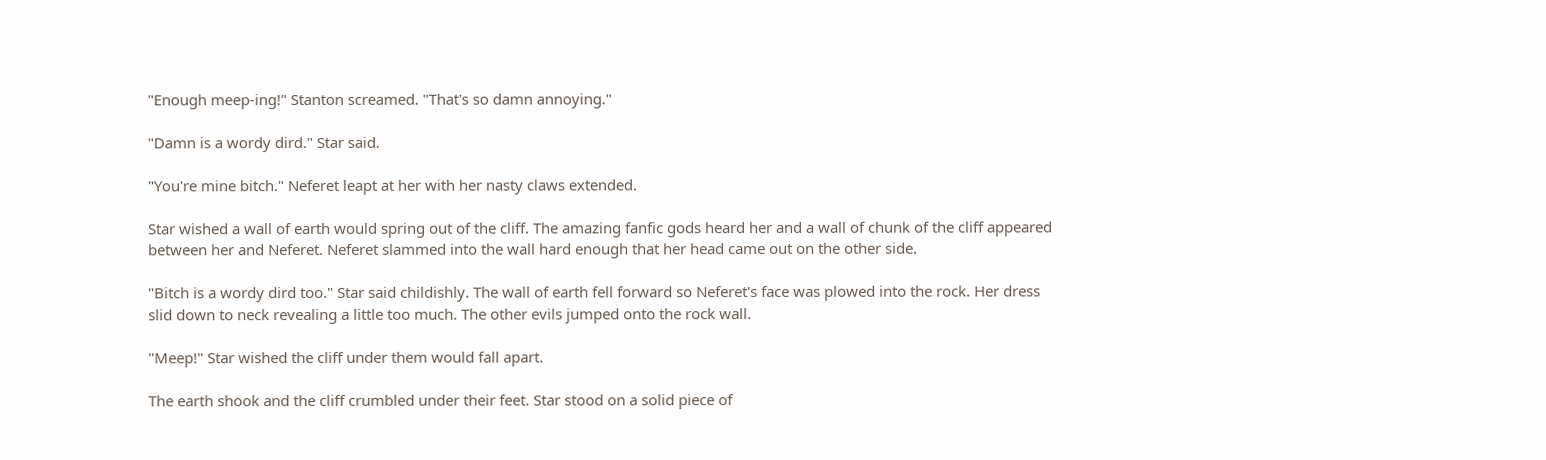"Enough meep-ing!" Stanton screamed. "That's so damn annoying."

"Damn is a wordy dird." Star said.

"You're mine bitch." Neferet leapt at her with her nasty claws extended.

Star wished a wall of earth would spring out of the cliff. The amazing fanfic gods heard her and a wall of chunk of the cliff appeared between her and Neferet. Neferet slammed into the wall hard enough that her head came out on the other side.

"Bitch is a wordy dird too." Star said childishly. The wall of earth fell forward so Neferet's face was plowed into the rock. Her dress slid down to neck revealing a little too much. The other evils jumped onto the rock wall.

"Meep!" Star wished the cliff under them would fall apart.

The earth shook and the cliff crumbled under their feet. Star stood on a solid piece of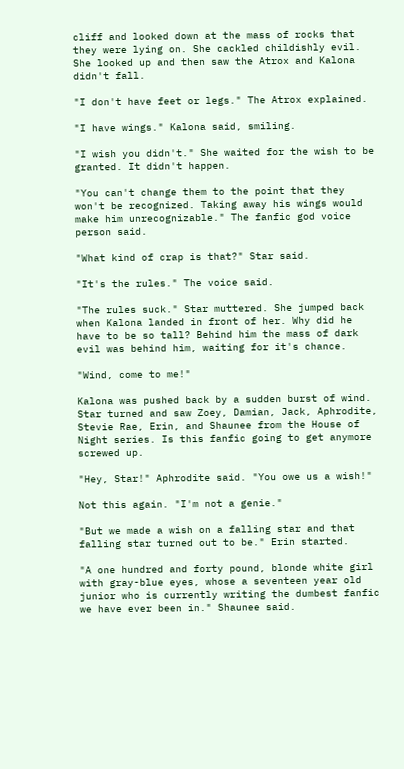cliff and looked down at the mass of rocks that they were lying on. She cackled childishly evil. She looked up and then saw the Atrox and Kalona didn't fall.

"I don't have feet or legs." The Atrox explained.

"I have wings." Kalona said, smiling.

"I wish you didn't." She waited for the wish to be granted. It didn't happen.

"You can't change them to the point that they won't be recognized. Taking away his wings would make him unrecognizable." The fanfic god voice person said.

"What kind of crap is that?" Star said.

"It's the rules." The voice said.

"The rules suck." Star muttered. She jumped back when Kalona landed in front of her. Why did he have to be so tall? Behind him the mass of dark evil was behind him, waiting for it's chance.

"Wind, come to me!"

Kalona was pushed back by a sudden burst of wind. Star turned and saw Zoey, Damian, Jack, Aphrodite, Stevie Rae, Erin, and Shaunee from the House of Night series. Is this fanfic going to get anymore screwed up.

"Hey, Star!" Aphrodite said. "You owe us a wish!"

Not this again. "I'm not a genie."

"But we made a wish on a falling star and that falling star turned out to be." Erin started.

"A one hundred and forty pound, blonde white girl with gray-blue eyes, whose a seventeen year old junior who is currently writing the dumbest fanfic we have ever been in." Shaunee said.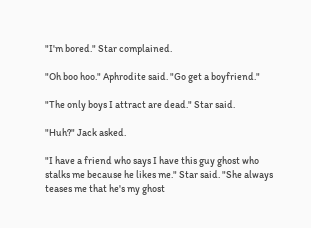"I'm bored." Star complained.

"Oh boo hoo." Aphrodite said. "Go get a boyfriend."

"The only boys I attract are dead." Star said.

"Huh?" Jack asked.

"I have a friend who says I have this guy ghost who stalks me because he likes me." Star said. "She always teases me that he's my ghost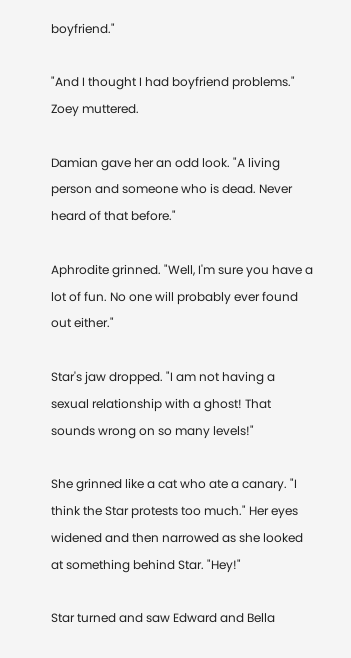boyfriend."

"And I thought I had boyfriend problems." Zoey muttered.

Damian gave her an odd look. "A living person and someone who is dead. Never heard of that before."

Aphrodite grinned. "Well, I'm sure you have a lot of fun. No one will probably ever found out either."

Star's jaw dropped. "I am not having a sexual relationship with a ghost! That sounds wrong on so many levels!"

She grinned like a cat who ate a canary. "I think the Star protests too much." Her eyes widened and then narrowed as she looked at something behind Star. "Hey!"

Star turned and saw Edward and Bella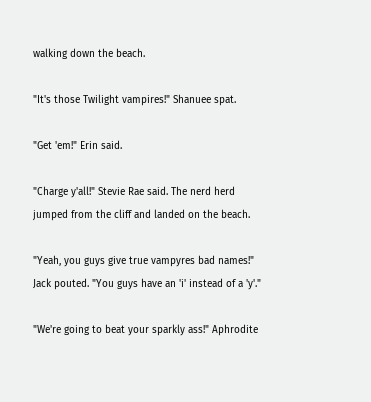walking down the beach.

"It's those Twilight vampires!" Shanuee spat.

"Get 'em!" Erin said.

"Charge y'all!" Stevie Rae said. The nerd herd jumped from the cliff and landed on the beach.

"Yeah, you guys give true vampyres bad names!" Jack pouted. "You guys have an 'i' instead of a 'y'."

"We're going to beat your sparkly ass!" Aphrodite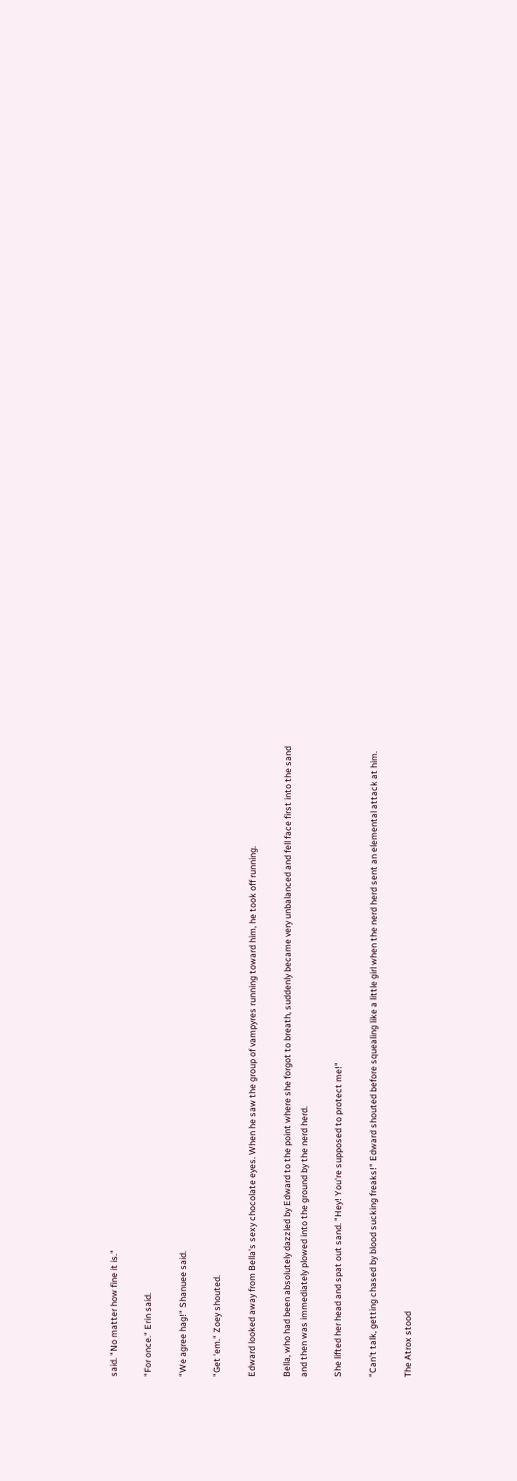said. "No matter how fine it is."

"For once." Erin said.

"We agree hag!" Shanuee said.

"Get 'em." Zoey shouted.

Edward looked away from Bella's sexy chocolate eyes. When he saw the group of vampyres running toward him, he took off running.

Bella, who had been absolutely dazzled by Edward to the point where she forgot to breath, suddenly became very unbalanced and fell face first into the sand and then was immediately plowed into the ground by the nerd herd.

She lifted her head and spat out sand. "Hey! You're supposed to protect me!"

"Can't talk, getting chased by blood sucking freaks!" Edward shouted before squealing like a little girl when the nerd herd sent an elemental attack at him.

The Atrox stood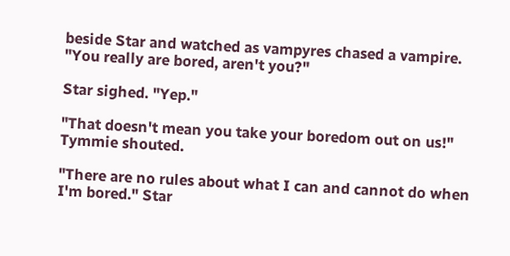beside Star and watched as vampyres chased a vampire. "You really are bored, aren't you?"

Star sighed. "Yep."

"That doesn't mean you take your boredom out on us!" Tymmie shouted.

"There are no rules about what I can and cannot do when I'm bored." Star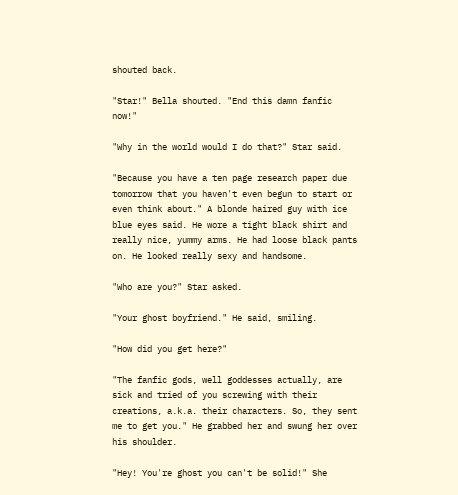shouted back.

"Star!" Bella shouted. "End this damn fanfic now!"

"Why in the world would I do that?" Star said.

"Because you have a ten page research paper due tomorrow that you haven't even begun to start or even think about." A blonde haired guy with ice blue eyes said. He wore a tight black shirt and really nice, yummy arms. He had loose black pants on. He looked really sexy and handsome.

"Who are you?" Star asked.

"Your ghost boyfriend." He said, smiling.

"How did you get here?"

"The fanfic gods, well goddesses actually, are sick and tried of you screwing with their creations, a.k.a. their characters. So, they sent me to get you." He grabbed her and swung her over his shoulder.

"Hey! You're ghost you can't be solid!" She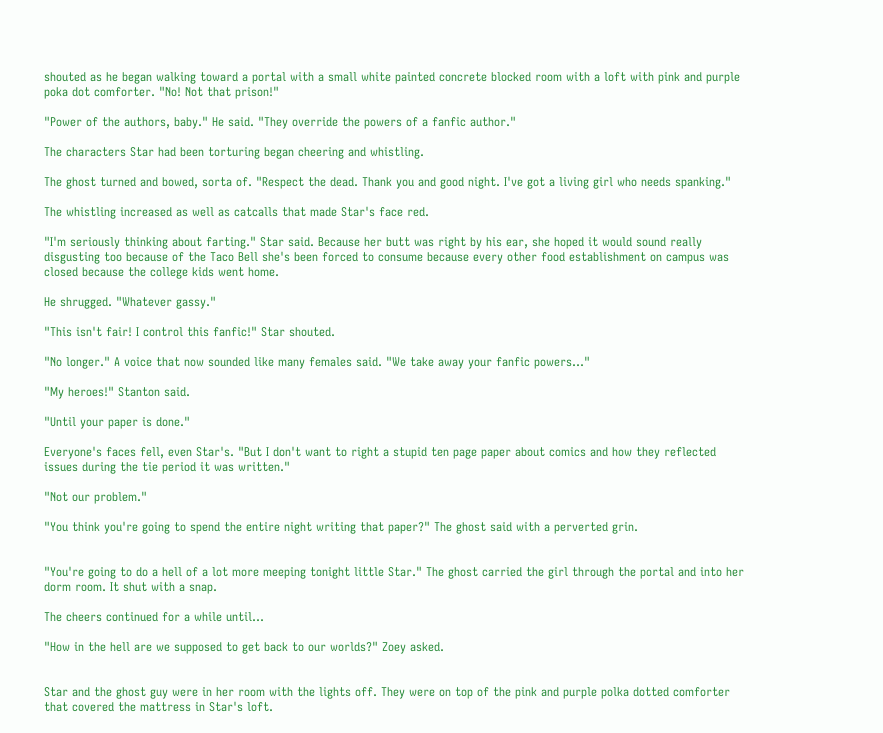shouted as he began walking toward a portal with a small white painted concrete blocked room with a loft with pink and purple poka dot comforter. "No! Not that prison!"

"Power of the authors, baby." He said. "They override the powers of a fanfic author."

The characters Star had been torturing began cheering and whistling.

The ghost turned and bowed, sorta of. "Respect the dead. Thank you and good night. I've got a living girl who needs spanking."

The whistling increased as well as catcalls that made Star's face red.

"I'm seriously thinking about farting." Star said. Because her butt was right by his ear, she hoped it would sound really disgusting too because of the Taco Bell she's been forced to consume because every other food establishment on campus was closed because the college kids went home.

He shrugged. "Whatever gassy."

"This isn't fair! I control this fanfic!" Star shouted.

"No longer." A voice that now sounded like many females said. "We take away your fanfic powers…"

"My heroes!" Stanton said.

"Until your paper is done."

Everyone's faces fell, even Star's. "But I don't want to right a stupid ten page paper about comics and how they reflected issues during the tie period it was written."

"Not our problem."

"You think you're going to spend the entire night writing that paper?" The ghost said with a perverted grin.


"You're going to do a hell of a lot more meeping tonight little Star." The ghost carried the girl through the portal and into her dorm room. It shut with a snap.

The cheers continued for a while until…

"How in the hell are we supposed to get back to our worlds?" Zoey asked.


Star and the ghost guy were in her room with the lights off. They were on top of the pink and purple polka dotted comforter that covered the mattress in Star's loft.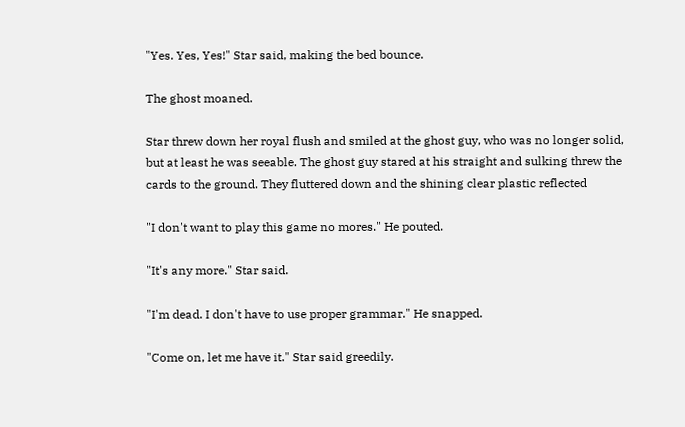"Yes. Yes, Yes!" Star said, making the bed bounce.

The ghost moaned.

Star threw down her royal flush and smiled at the ghost guy, who was no longer solid, but at least he was seeable. The ghost guy stared at his straight and sulking threw the cards to the ground. They fluttered down and the shining clear plastic reflected

"I don't want to play this game no mores." He pouted.

"It's any more." Star said.

"I'm dead. I don't have to use proper grammar." He snapped.

"Come on, let me have it." Star said greedily.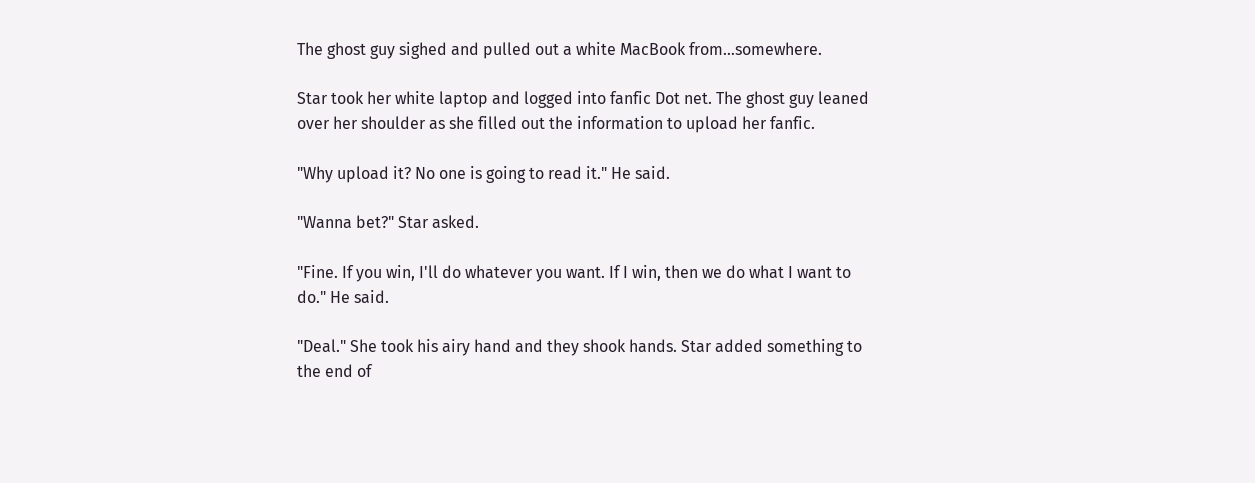The ghost guy sighed and pulled out a white MacBook from…somewhere.

Star took her white laptop and logged into fanfic Dot net. The ghost guy leaned over her shoulder as she filled out the information to upload her fanfic.

"Why upload it? No one is going to read it." He said.

"Wanna bet?" Star asked.

"Fine. If you win, I'll do whatever you want. If I win, then we do what I want to do." He said.

"Deal." She took his airy hand and they shook hands. Star added something to the end of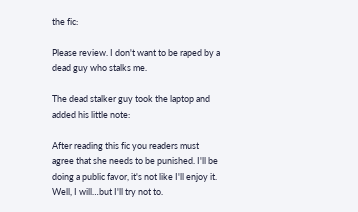the fic:

Please review. I don't want to be raped by a dead guy who stalks me.

The dead stalker guy took the laptop and added his little note:

After reading this fic you readers must agree that she needs to be punished. I'll be doing a public favor, it's not like I'll enjoy it. Well, I will…but I'll try not to.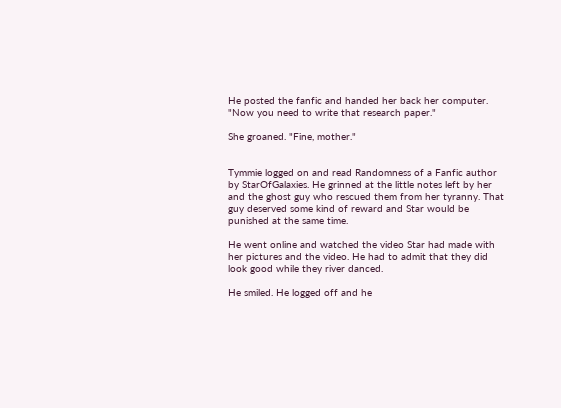He posted the fanfic and handed her back her computer. "Now you need to write that research paper."

She groaned. "Fine, mother."


Tymmie logged on and read Randomness of a Fanfic author by StarOfGalaxies. He grinned at the little notes left by her and the ghost guy who rescued them from her tyranny. That guy deserved some kind of reward and Star would be punished at the same time.

He went online and watched the video Star had made with her pictures and the video. He had to admit that they did look good while they river danced.

He smiled. He logged off and he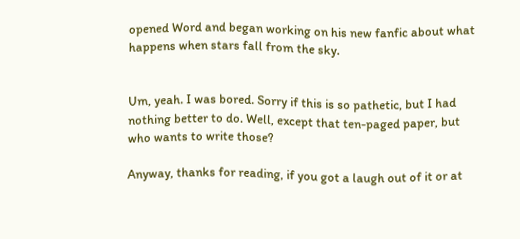opened Word and began working on his new fanfic about what happens when stars fall from the sky.


Um, yeah. I was bored. Sorry if this is so pathetic, but I had nothing better to do. Well, except that ten-paged paper, but who wants to write those?

Anyway, thanks for reading, if you got a laugh out of it or at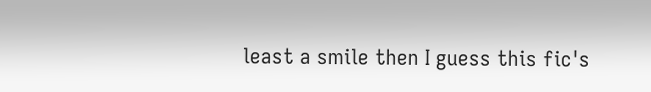least a smile then I guess this fic's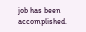job has been accomplished.